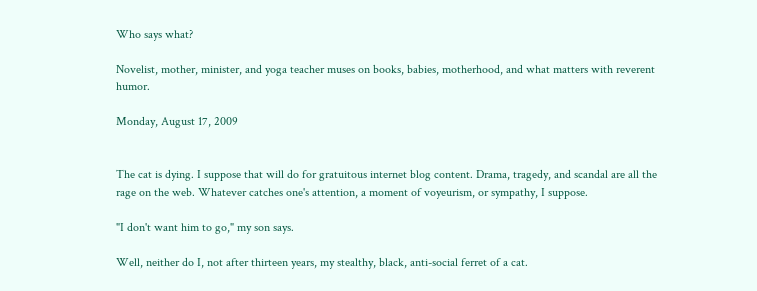Who says what?

Novelist, mother, minister, and yoga teacher muses on books, babies, motherhood, and what matters with reverent humor.

Monday, August 17, 2009


The cat is dying. I suppose that will do for gratuitous internet blog content. Drama, tragedy, and scandal are all the rage on the web. Whatever catches one's attention, a moment of voyeurism, or sympathy, I suppose.

"I don't want him to go," my son says.

Well, neither do I, not after thirteen years, my stealthy, black, anti-social ferret of a cat.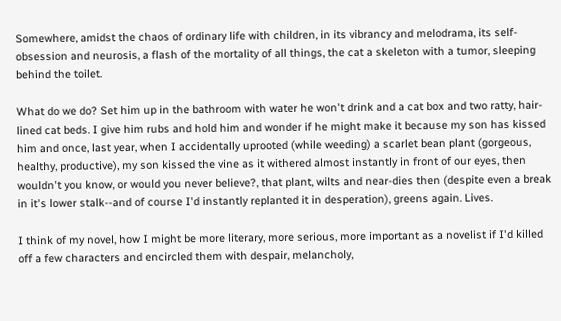Somewhere, amidst the chaos of ordinary life with children, in its vibrancy and melodrama, its self-obsession and neurosis, a flash of the mortality of all things, the cat a skeleton with a tumor, sleeping behind the toilet.

What do we do? Set him up in the bathroom with water he won't drink and a cat box and two ratty, hair-lined cat beds. I give him rubs and hold him and wonder if he might make it because my son has kissed him and once, last year, when I accidentally uprooted (while weeding) a scarlet bean plant (gorgeous, healthy, productive), my son kissed the vine as it withered almost instantly in front of our eyes, then wouldn't you know, or would you never believe?, that plant, wilts and near-dies then (despite even a break in it's lower stalk--and of course I'd instantly replanted it in desperation), greens again. Lives.

I think of my novel, how I might be more literary, more serious, more important as a novelist if I'd killed off a few characters and encircled them with despair, melancholy,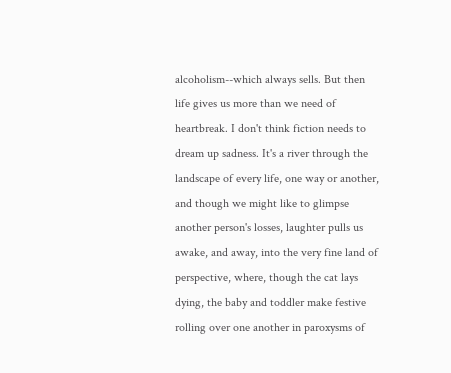alcoholism--which always sells. But then life gives us more than we need of heartbreak. I don't think fiction needs to dream up sadness. It's a river through the landscape of every life, one way or another, and though we might like to glimpse another person's losses, laughter pulls us awake, and away, into the very fine land of perspective, where, though the cat lays dying, the baby and toddler make festive rolling over one another in paroxysms of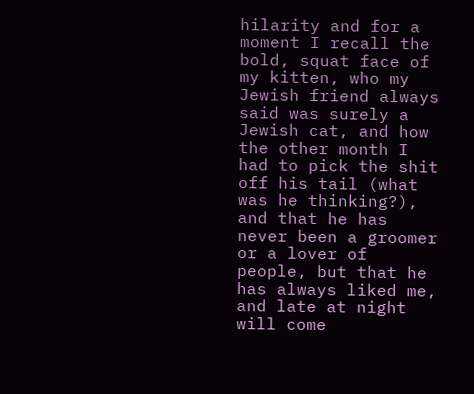hilarity and for a moment I recall the bold, squat face of my kitten, who my Jewish friend always said was surely a Jewish cat, and how the other month I had to pick the shit off his tail (what was he thinking?), and that he has never been a groomer or a lover of people, but that he has always liked me, and late at night will come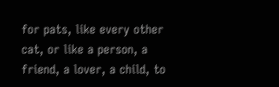for pats, like every other cat, or like a person, a friend, a lover, a child, to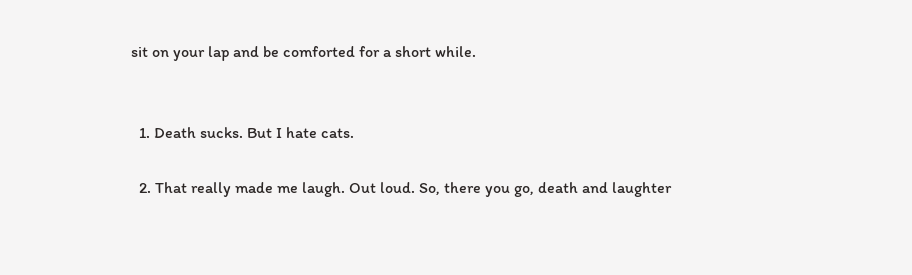sit on your lap and be comforted for a short while.


  1. Death sucks. But I hate cats.

  2. That really made me laugh. Out loud. So, there you go, death and laughter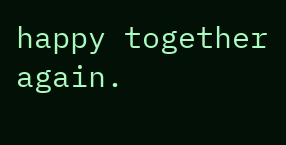happy together again.